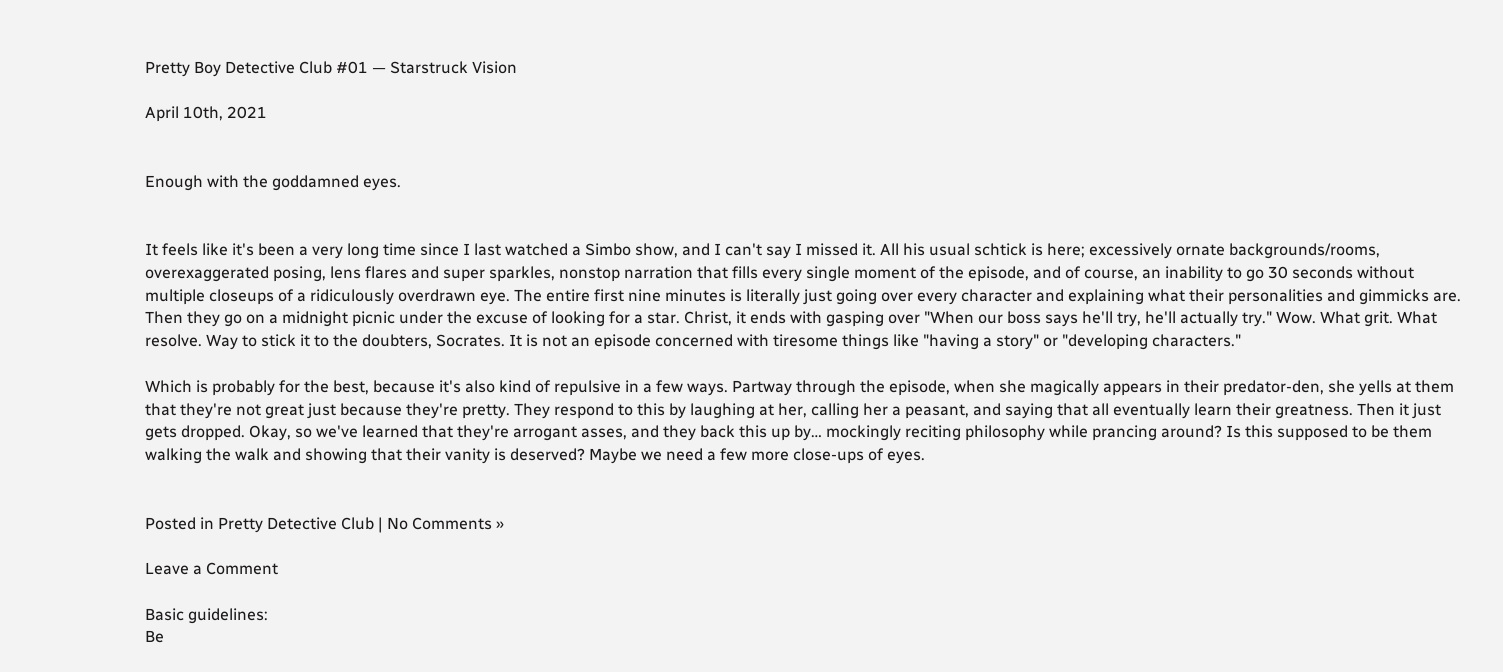Pretty Boy Detective Club #01 — Starstruck Vision

April 10th, 2021


Enough with the goddamned eyes.


It feels like it's been a very long time since I last watched a Simbo show, and I can't say I missed it. All his usual schtick is here; excessively ornate backgrounds/rooms, overexaggerated posing, lens flares and super sparkles, nonstop narration that fills every single moment of the episode, and of course, an inability to go 30 seconds without multiple closeups of a ridiculously overdrawn eye. The entire first nine minutes is literally just going over every character and explaining what their personalities and gimmicks are. Then they go on a midnight picnic under the excuse of looking for a star. Christ, it ends with gasping over "When our boss says he'll try, he'll actually try." Wow. What grit. What resolve. Way to stick it to the doubters, Socrates. It is not an episode concerned with tiresome things like "having a story" or "developing characters."

Which is probably for the best, because it's also kind of repulsive in a few ways. Partway through the episode, when she magically appears in their predator-den, she yells at them that they're not great just because they're pretty. They respond to this by laughing at her, calling her a peasant, and saying that all eventually learn their greatness. Then it just gets dropped. Okay, so we've learned that they're arrogant asses, and they back this up by… mockingly reciting philosophy while prancing around? Is this supposed to be them walking the walk and showing that their vanity is deserved? Maybe we need a few more close-ups of eyes.


Posted in Pretty Detective Club | No Comments »

Leave a Comment

Basic guidelines:
Be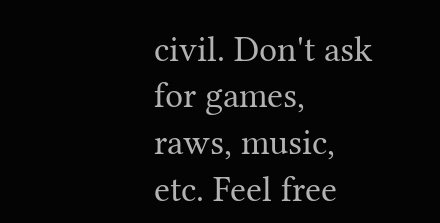civil. Don't ask for games, raws, music, etc. Feel free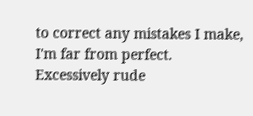to correct any mistakes I make, I'm far from perfect. Excessively rude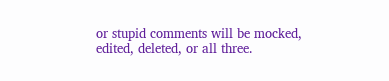or stupid comments will be mocked, edited, deleted, or all three.